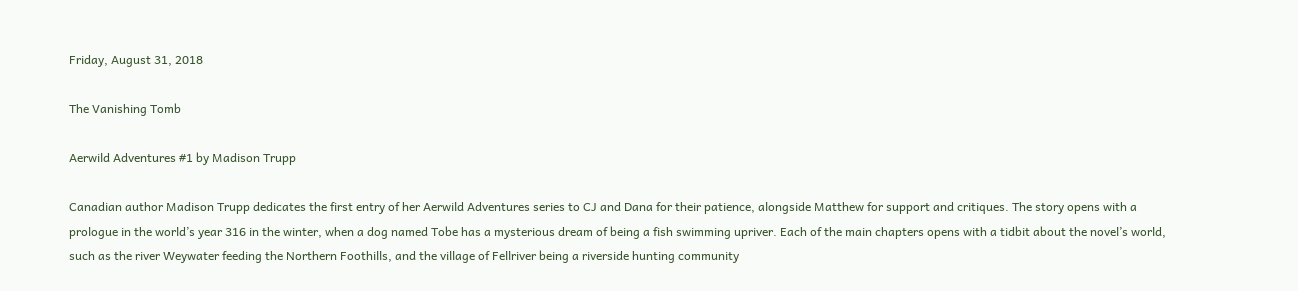Friday, August 31, 2018

The Vanishing Tomb

Aerwild Adventures #1 by Madison Trupp

Canadian author Madison Trupp dedicates the first entry of her Aerwild Adventures series to CJ and Dana for their patience, alongside Matthew for support and critiques. The story opens with a prologue in the world’s year 316 in the winter, when a dog named Tobe has a mysterious dream of being a fish swimming upriver. Each of the main chapters opens with a tidbit about the novel’s world, such as the river Weywater feeding the Northern Foothills, and the village of Fellriver being a riverside hunting community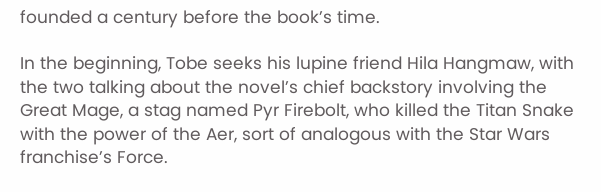founded a century before the book’s time.

In the beginning, Tobe seeks his lupine friend Hila Hangmaw, with the two talking about the novel’s chief backstory involving the Great Mage, a stag named Pyr Firebolt, who killed the Titan Snake with the power of the Aer, sort of analogous with the Star Wars franchise’s Force.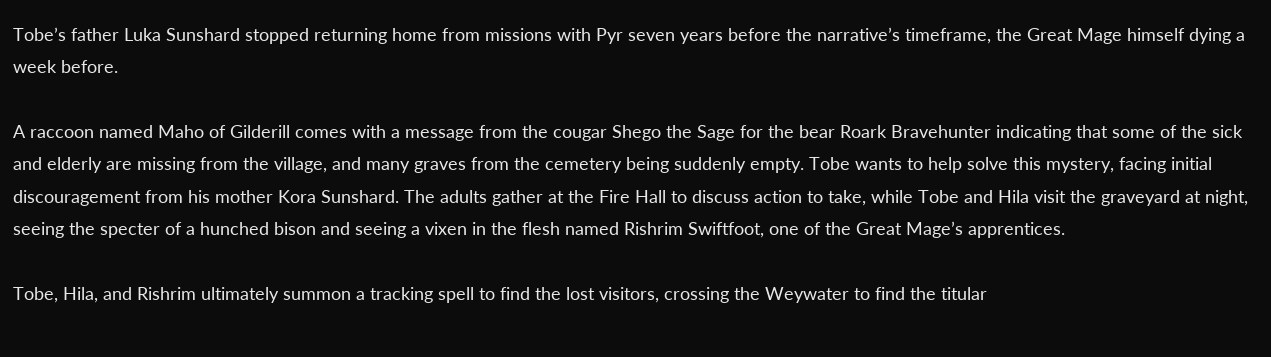Tobe’s father Luka Sunshard stopped returning home from missions with Pyr seven years before the narrative’s timeframe, the Great Mage himself dying a week before.

A raccoon named Maho of Gilderill comes with a message from the cougar Shego the Sage for the bear Roark Bravehunter indicating that some of the sick and elderly are missing from the village, and many graves from the cemetery being suddenly empty. Tobe wants to help solve this mystery, facing initial discouragement from his mother Kora Sunshard. The adults gather at the Fire Hall to discuss action to take, while Tobe and Hila visit the graveyard at night, seeing the specter of a hunched bison and seeing a vixen in the flesh named Rishrim Swiftfoot, one of the Great Mage’s apprentices.

Tobe, Hila, and Rishrim ultimately summon a tracking spell to find the lost visitors, crossing the Weywater to find the titular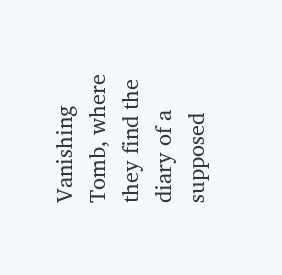Vanishing Tomb, where they find the diary of a supposed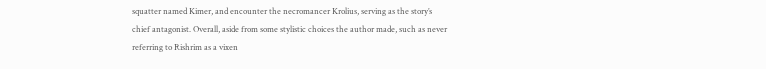squatter named Kimer, and encounter the necromancer Krolius, serving as the story’s chief antagonist. Overall, aside from some stylistic choices the author made, such as never referring to Rishrim as a vixen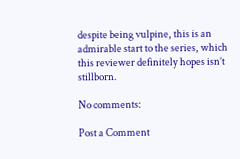despite being vulpine, this is an admirable start to the series, which this reviewer definitely hopes isn’t stillborn.

No comments:

Post a Comment